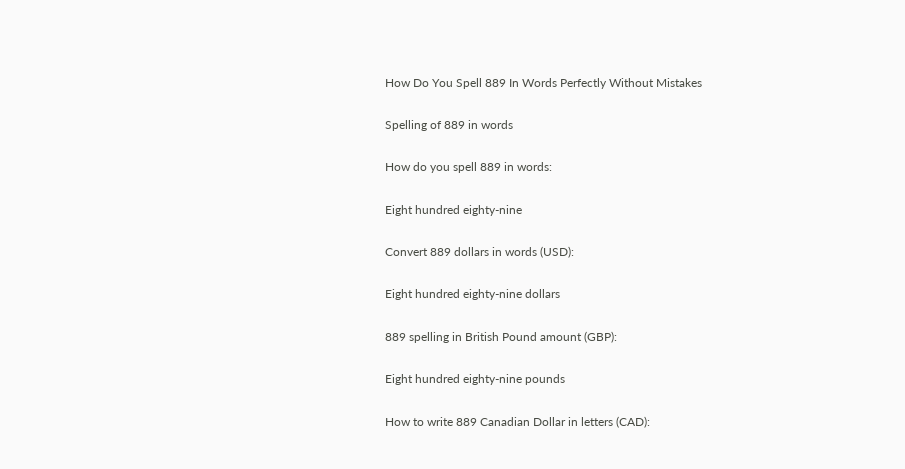How Do You Spell 889 In Words Perfectly Without Mistakes

Spelling of 889 in words

How do you spell 889 in words:

Eight hundred eighty-nine

Convert 889 dollars in words (USD):

Eight hundred eighty-nine dollars

889 spelling in British Pound amount (GBP):

Eight hundred eighty-nine pounds

How to write 889 Canadian Dollar in letters (CAD):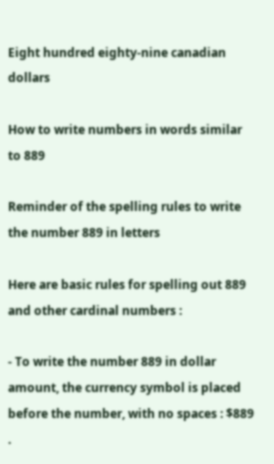Eight hundred eighty-nine canadian dollars

How to write numbers in words similar to 889

Reminder of the spelling rules to write the number 889 in letters

Here are basic rules for spelling out 889 and other cardinal numbers :

- To write the number 889 in dollar amount, the currency symbol is placed before the number, with no spaces : $889 .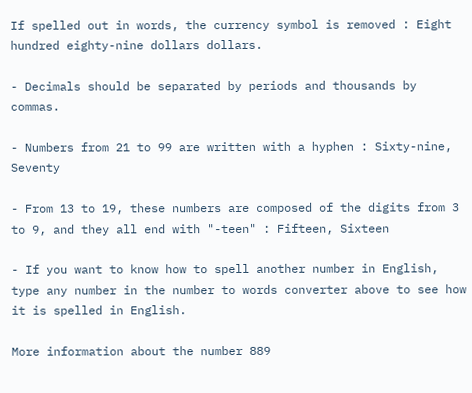If spelled out in words, the currency symbol is removed : Eight hundred eighty-nine dollars dollars.

- Decimals should be separated by periods and thousands by commas.

- Numbers from 21 to 99 are written with a hyphen : Sixty-nine, Seventy

- From 13 to 19, these numbers are composed of the digits from 3 to 9, and they all end with "-teen" : Fifteen, Sixteen

- If you want to know how to spell another number in English, type any number in the number to words converter above to see how it is spelled in English.

More information about the number 889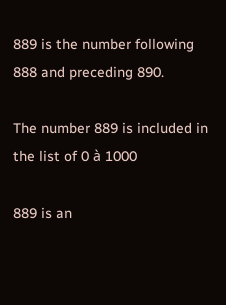889 is the number following 888 and preceding 890.

The number 889 is included in the list of 0 à 1000

889 is an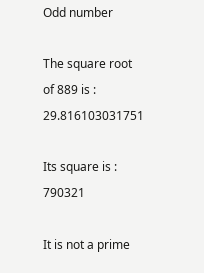Odd number

The square root of 889 is : 29.816103031751

Its square is : 790321

It is not a prime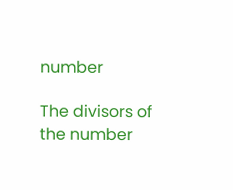number

The divisors of the number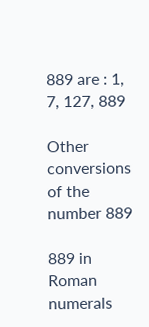889 are : 1, 7, 127, 889

Other conversions of the number 889

889 in Roman numerals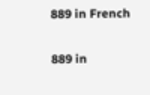889 in French

889 in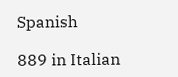Spanish

889 in Italian